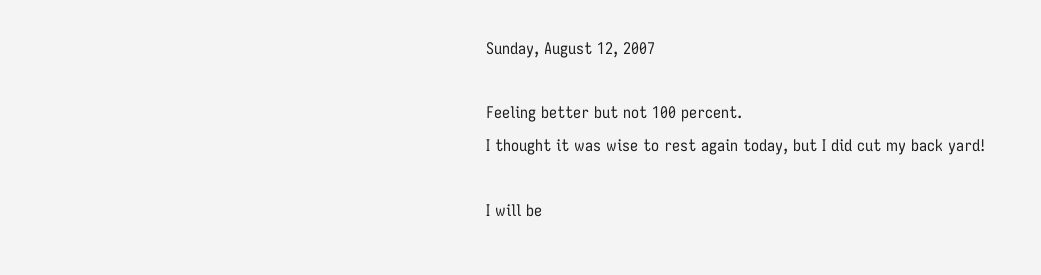Sunday, August 12, 2007

Feeling better but not 100 percent.
I thought it was wise to rest again today, but I did cut my back yard!

I will be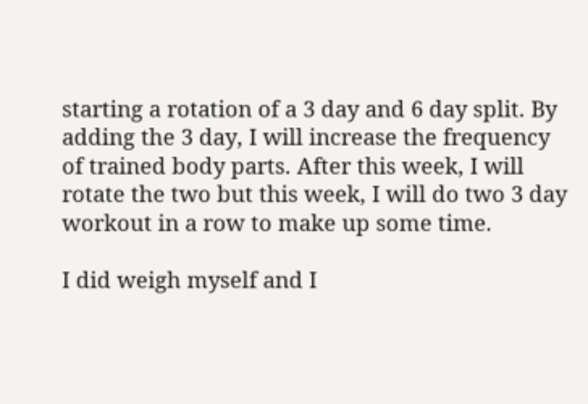starting a rotation of a 3 day and 6 day split. By adding the 3 day, I will increase the frequency of trained body parts. After this week, I will rotate the two but this week, I will do two 3 day workout in a row to make up some time.

I did weigh myself and I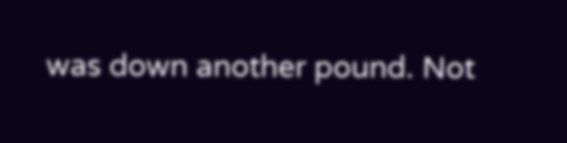was down another pound. Not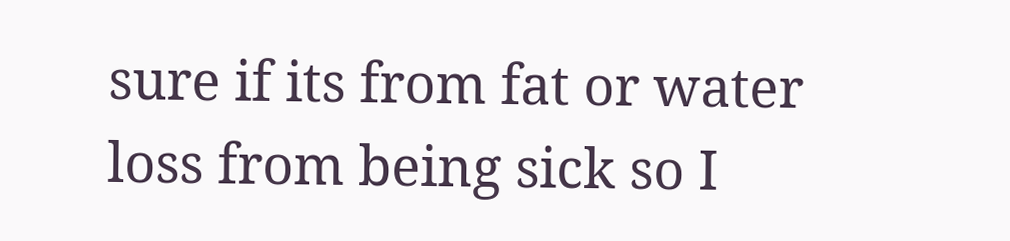sure if its from fat or water loss from being sick so I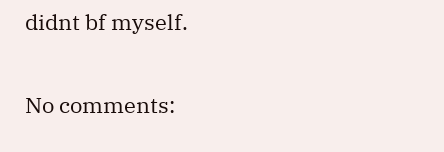didnt bf myself.

No comments: